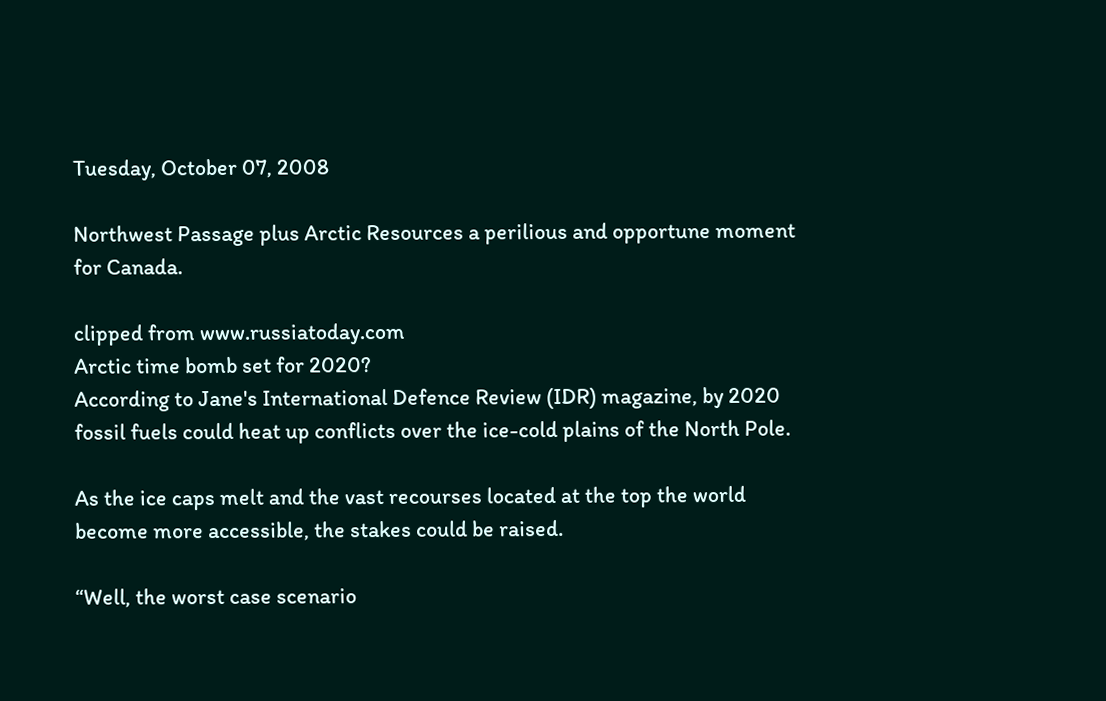Tuesday, October 07, 2008

Northwest Passage plus Arctic Resources a perilious and opportune moment for Canada.

clipped from www.russiatoday.com
Arctic time bomb set for 2020?
According to Jane's International Defence Review (IDR) magazine, by 2020 fossil fuels could heat up conflicts over the ice-cold plains of the North Pole.

As the ice caps melt and the vast recourses located at the top the world become more accessible, the stakes could be raised.

“Well, the worst case scenario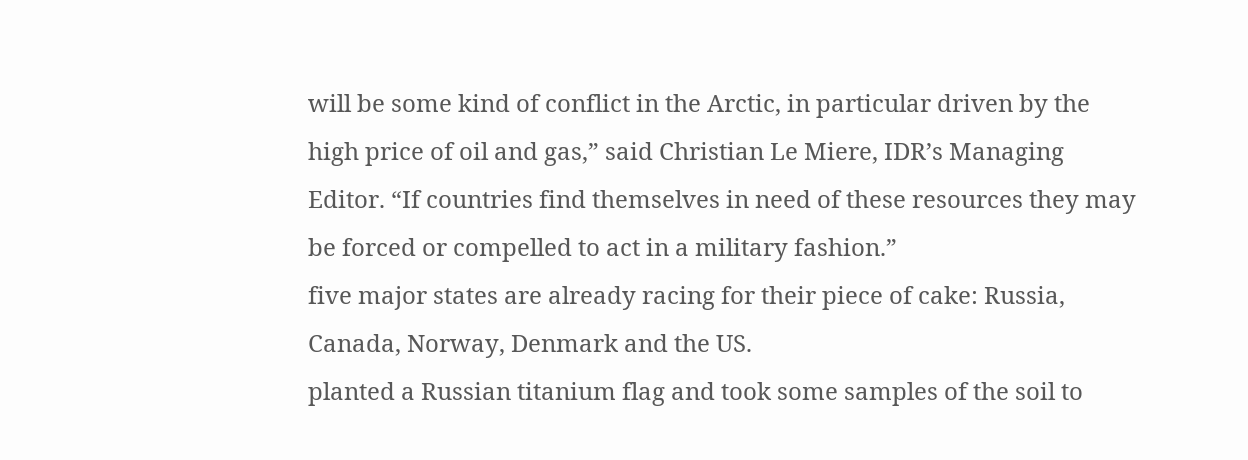will be some kind of conflict in the Arctic, in particular driven by the high price of oil and gas,” said Christian Le Miere, IDR’s Managing Editor. “If countries find themselves in need of these resources they may be forced or compelled to act in a military fashion.”
five major states are already racing for their piece of cake: Russia, Canada, Norway, Denmark and the US.
planted a Russian titanium flag and took some samples of the soil to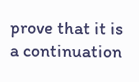prove that it is a continuation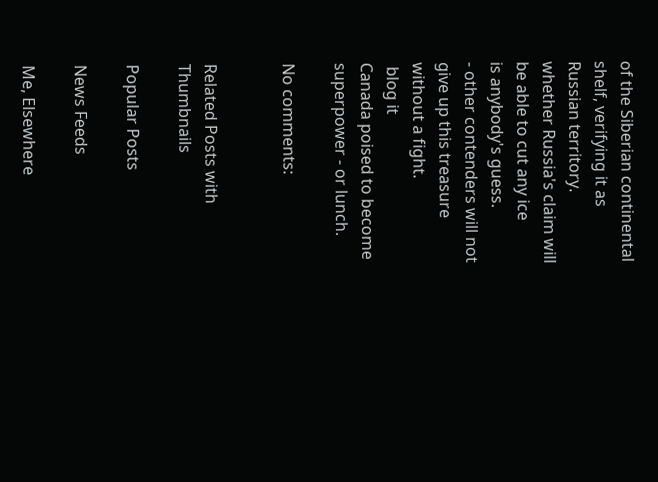of the Siberian continental shelf, verifying it as Russian territory.
whether Russia's claim will be able to cut any ice
is anybody's guess.
- other contenders will not give up this treasure without a fight.
 blog it
Canada poised to become superpower - or lunch.

No comments:


Related Posts with Thumbnails

Popular Posts

News Feeds

Me, Elsewhere